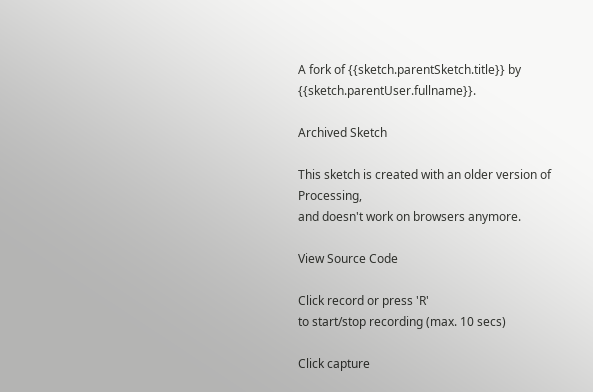A fork of {{sketch.parentSketch.title}} by {{sketch.parentUser.fullname}}.

Archived Sketch

This sketch is created with an older version of Processing,
and doesn't work on browsers anymore.

View Source Code

Click record or press 'R'
to start/stop recording (max. 10 secs)

Click capture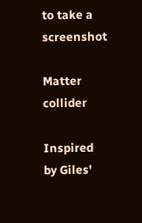to take a screenshot

Matter collider

Inspired by Giles'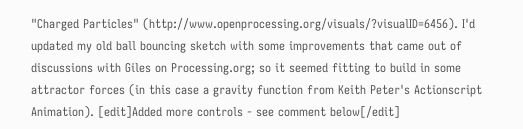"Charged Particles" (http://www.openprocessing.org/visuals/?visualID=6456). I'd updated my old ball bouncing sketch with some improvements that came out of discussions with Giles on Processing.org; so it seemed fitting to build in some attractor forces (in this case a gravity function from Keith Peter's Actionscript Animation). [edit]Added more controls - see comment below[/edit]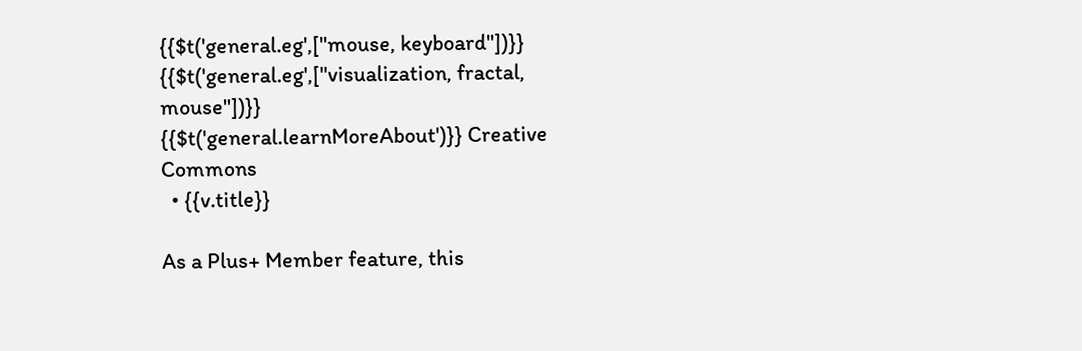{{$t('general.eg',["mouse, keyboard"])}}
{{$t('general.eg',["visualization, fractal, mouse"])}}
{{$t('general.learnMoreAbout')}} Creative Commons
  • {{v.title}}

As a Plus+ Member feature, this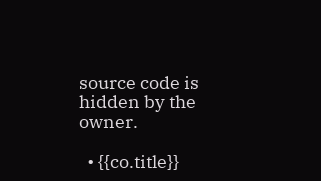source code is hidden by the owner.

  • {{co.title}}